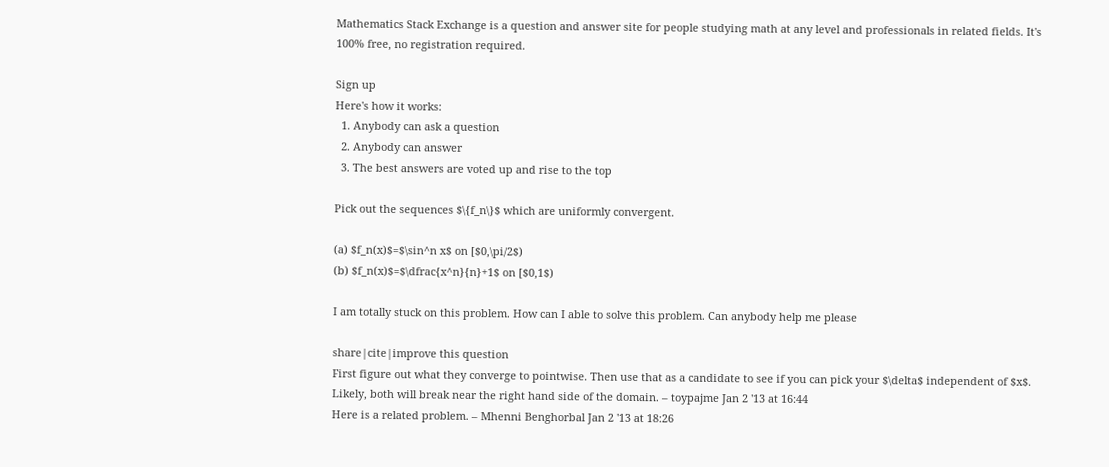Mathematics Stack Exchange is a question and answer site for people studying math at any level and professionals in related fields. It's 100% free, no registration required.

Sign up
Here's how it works:
  1. Anybody can ask a question
  2. Anybody can answer
  3. The best answers are voted up and rise to the top

Pick out the sequences $\{f_n\}$ which are uniformly convergent.

(a) $f_n(x)$=$\sin^n x$ on [$0,\pi/2$)
(b) $f_n(x)$=$\dfrac{x^n}{n}+1$ on [$0,1$)

I am totally stuck on this problem. How can I able to solve this problem. Can anybody help me please

share|cite|improve this question
First figure out what they converge to pointwise. Then use that as a candidate to see if you can pick your $\delta$ independent of $x$. Likely, both will break near the right hand side of the domain. – toypajme Jan 2 '13 at 16:44
Here is a related problem. – Mhenni Benghorbal Jan 2 '13 at 18:26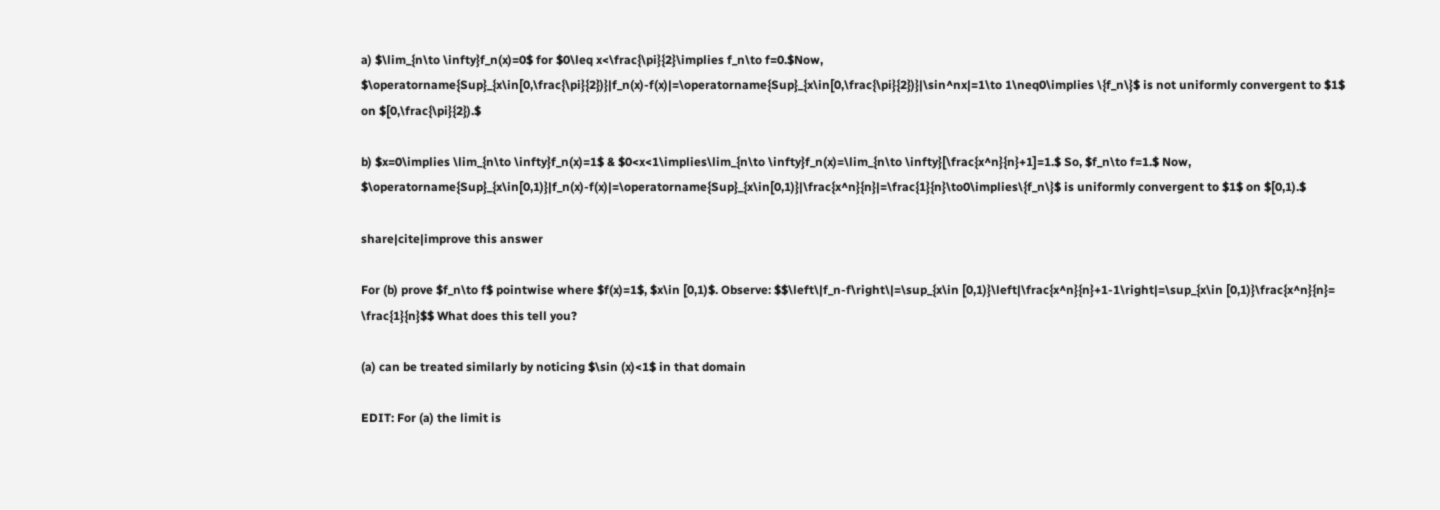a) $\lim_{n\to \infty}f_n(x)=0$ for $0\leq x<\frac{\pi}{2}\implies f_n\to f=0.$Now, $\operatorname{Sup}_{x\in[0,\frac{\pi}{2})}|f_n(x)-f(x)|=\operatorname{Sup}_{x\in[0,\frac{\pi}{2})}|\sin^nx|=1\to 1\neq0\implies \{f_n\}$ is not uniformly convergent to $1$ on $[0,\frac{\pi}{2}).$

b) $x=0\implies \lim_{n\to \infty}f_n(x)=1$ & $0<x<1\implies\lim_{n\to \infty}f_n(x)=\lim_{n\to \infty}[\frac{x^n}{n}+1]=1.$ So, $f_n\to f=1.$ Now, $\operatorname{Sup}_{x\in[0,1)}|f_n(x)-f(x)|=\operatorname{Sup}_{x\in[0,1)}|\frac{x^n}{n}|=\frac{1}{n}\to0\implies\{f_n\}$ is uniformly convergent to $1$ on $[0,1).$

share|cite|improve this answer

For (b) prove $f_n\to f$ pointwise where $f(x)=1$, $x\in [0,1)$. Observe: $$\left\|f_n-f\right\|=\sup_{x\in [0,1)}\left|\frac{x^n}{n}+1-1\right|=\sup_{x\in [0,1)}\frac{x^n}{n}= \frac{1}{n}$$ What does this tell you?

(a) can be treated similarly by noticing $\sin (x)<1$ in that domain

EDIT: For (a) the limit is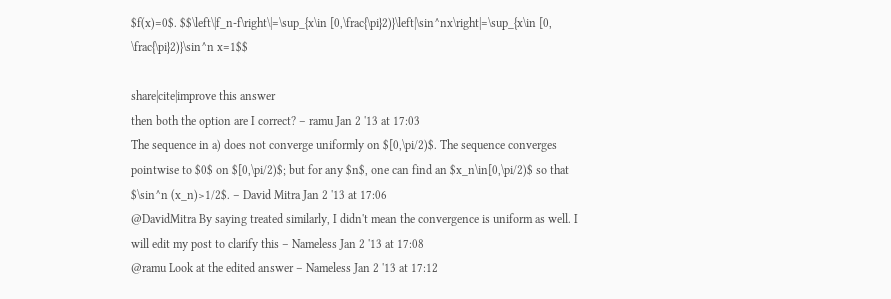$f(x)=0$. $$\left\|f_n-f\right\|=\sup_{x\in [0,\frac{\pi}2)}\left|\sin^nx\right|=\sup_{x\in [0, \frac{\pi}2)}\sin^n x=1$$

share|cite|improve this answer
then both the option are I correct? – ramu Jan 2 '13 at 17:03
The sequence in a) does not converge uniformly on $[0,\pi/2)$. The sequence converges pointwise to $0$ on $[0,\pi/2)$; but for any $n$, one can find an $x_n\in[0,\pi/2)$ so that $\sin^n (x_n)>1/2$. – David Mitra Jan 2 '13 at 17:06
@DavidMitra By saying treated similarly, I didn't mean the convergence is uniform as well. I will edit my post to clarify this – Nameless Jan 2 '13 at 17:08
@ramu Look at the edited answer – Nameless Jan 2 '13 at 17:12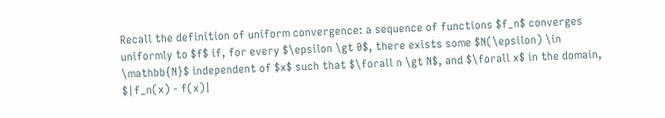Recall the definition of uniform convergence: a sequence of functions $f_n$ converges uniformly to $f$ if, for every $\epsilon \gt 0$, there exists some $N(\epsilon) \in \mathbb{N}$ independent of $x$ such that $\forall n \gt N$, and $\forall x$ in the domain, $|f_n(x) - f(x)|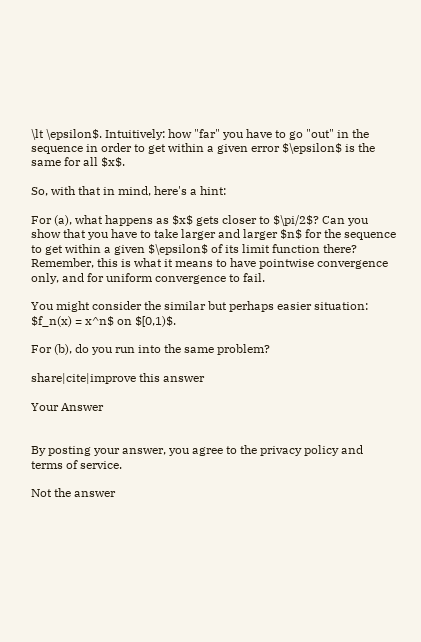\lt \epsilon$. Intuitively: how "far" you have to go "out" in the sequence in order to get within a given error $\epsilon$ is the same for all $x$.

So, with that in mind, here's a hint:

For (a), what happens as $x$ gets closer to $\pi/2$? Can you show that you have to take larger and larger $n$ for the sequence to get within a given $\epsilon$ of its limit function there? Remember, this is what it means to have pointwise convergence only, and for uniform convergence to fail.

You might consider the similar but perhaps easier situation: $f_n(x) = x^n$ on $[0,1)$.

For (b), do you run into the same problem?

share|cite|improve this answer

Your Answer


By posting your answer, you agree to the privacy policy and terms of service.

Not the answer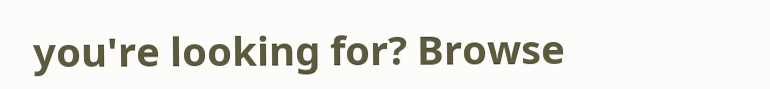you're looking for? Browse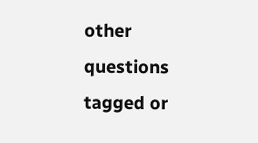other questions tagged or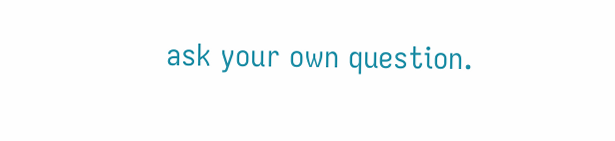ask your own question.